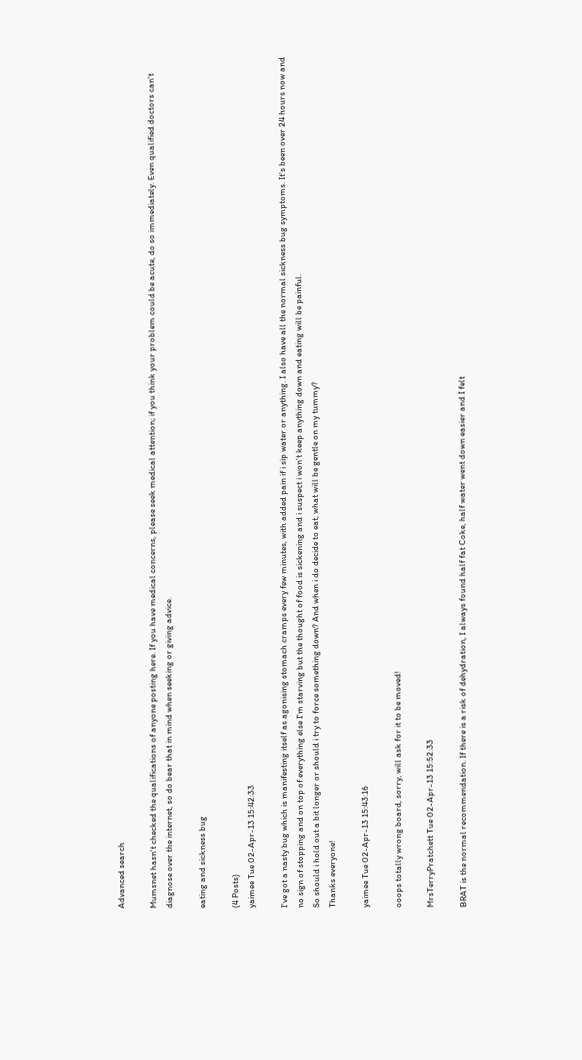Advanced search

Mumsnet hasn't checked the qualifications of anyone posting here. If you have medical concerns, please seek medical attention; if you think your problem could be acute, do so immediately. Even qualified doctors can't diagnose over the internet, so do bear that in mind when seeking or giving advice.

eating and sickness bug

(4 Posts)
yaimee Tue 02-Apr-13 15:42:33

I've got a nasty bug which is manifesting itself as agonising stomach cramps every few minutes, with added pain if i sip water or anything. I also have all the normal sickness bug symptoms. It's been over 24 hours now and no sign of stopping and on top of everything else I'm starving but the thought of food is sickening and i suspect i won't keep anything down and eating will be painful.
So should i hold out a bit longer or should i try to force something down? And when i do decide to eat, what will be gentle on my tummy?
Thanks everyone!

yaimee Tue 02-Apr-13 15:43:16

ooops totally wrong board, sorry, will ask for it to be moved!

MrsTerryPratchett Tue 02-Apr-13 15:52:33

BRAT is the normal recommendation. If there is a risk of dehydration, I always found half fat Coke, half water went down easier and I felt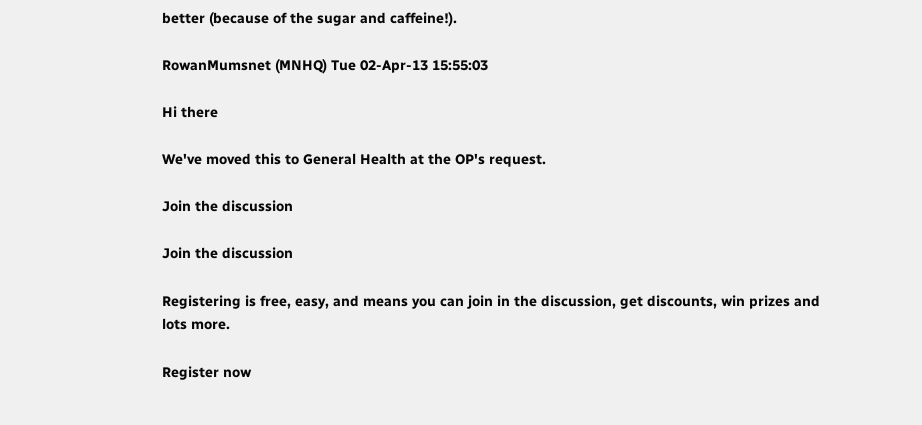better (because of the sugar and caffeine!).

RowanMumsnet (MNHQ) Tue 02-Apr-13 15:55:03

Hi there

We've moved this to General Health at the OP's request.

Join the discussion

Join the discussion

Registering is free, easy, and means you can join in the discussion, get discounts, win prizes and lots more.

Register now